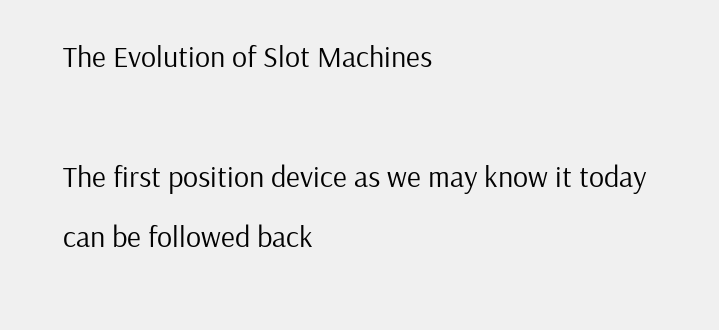The Evolution of Slot Machines

The first position device as we may know it today can be followed back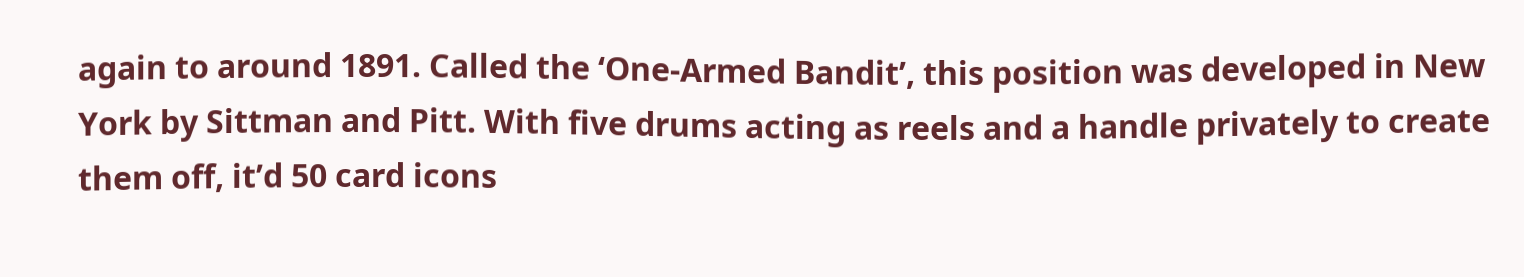again to around 1891. Called the ‘One-Armed Bandit’, this position was developed in New York by Sittman and Pitt. With five drums acting as reels and a handle privately to create them off, it’d 50 card icons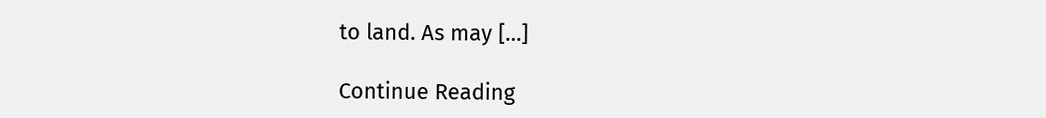to land. As may […]

Continue Reading